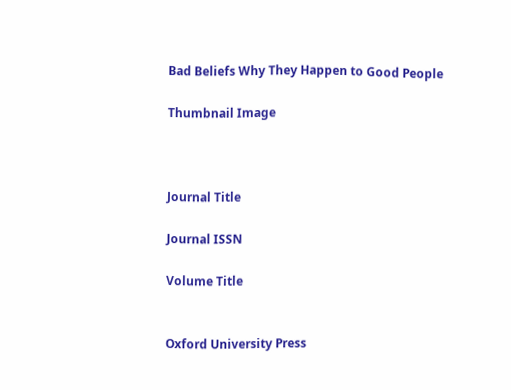Bad Beliefs Why They Happen to Good People

Thumbnail Image



Journal Title

Journal ISSN

Volume Title


Oxford University Press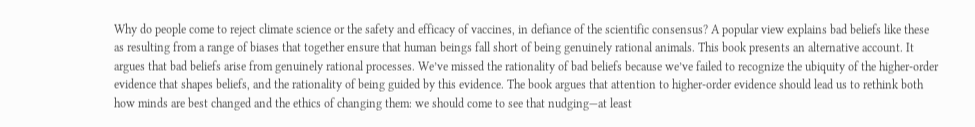Why do people come to reject climate science or the safety and efficacy of vaccines, in defiance of the scientific consensus? A popular view explains bad beliefs like these as resulting from a range of biases that together ensure that human beings fall short of being genuinely rational animals. This book presents an alternative account. It argues that bad beliefs arise from genuinely rational processes. We’ve missed the rationality of bad beliefs because we’ve failed to recognize the ubiquity of the higher-order evidence that shapes beliefs, and the rationality of being guided by this evidence. The book argues that attention to higher-order evidence should lead us to rethink both how minds are best changed and the ethics of changing them: we should come to see that nudging—at least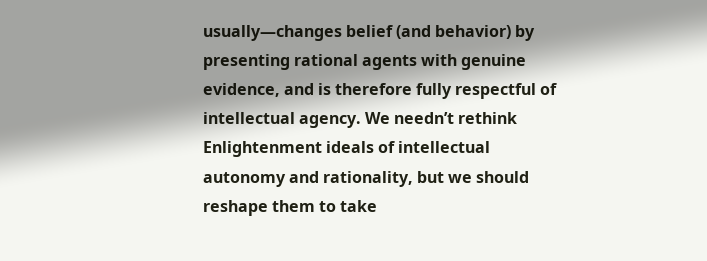usually—changes belief (and behavior) by presenting rational agents with genuine evidence, and is therefore fully respectful of intellectual agency. We needn’t rethink Enlightenment ideals of intellectual autonomy and rationality, but we should reshape them to take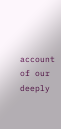account of our deeply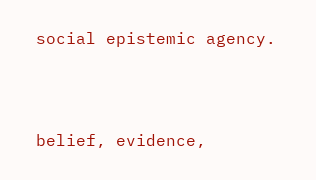social epistemic agency.



belief, evidence,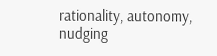rationality, autonomy, nudging